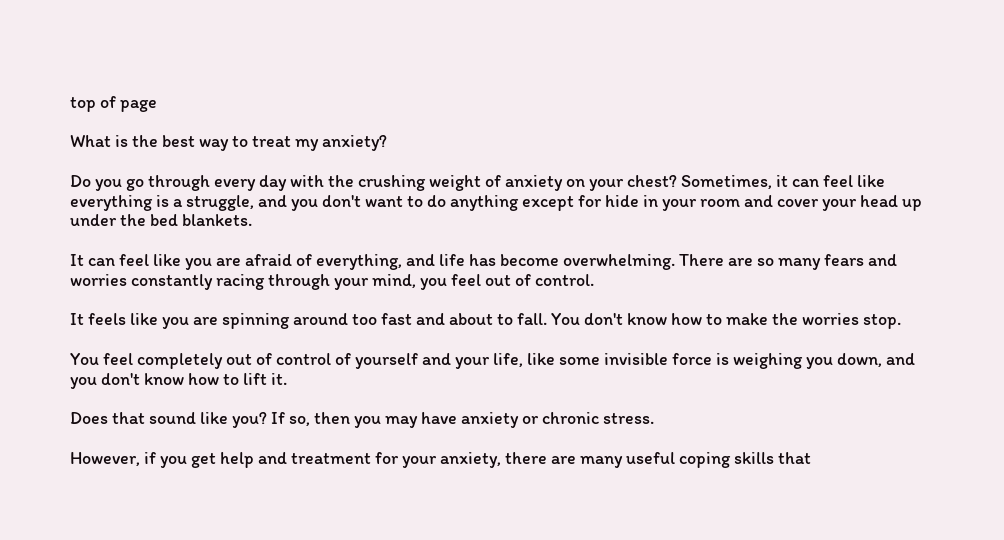top of page

What is the best way to treat my anxiety?

Do you go through every day with the crushing weight of anxiety on your chest? Sometimes, it can feel like everything is a struggle, and you don't want to do anything except for hide in your room and cover your head up under the bed blankets.

It can feel like you are afraid of everything, and life has become overwhelming. There are so many fears and worries constantly racing through your mind, you feel out of control.

It feels like you are spinning around too fast and about to fall. You don't know how to make the worries stop.

You feel completely out of control of yourself and your life, like some invisible force is weighing you down, and you don't know how to lift it.

Does that sound like you? If so, then you may have anxiety or chronic stress.

However, if you get help and treatment for your anxiety, there are many useful coping skills that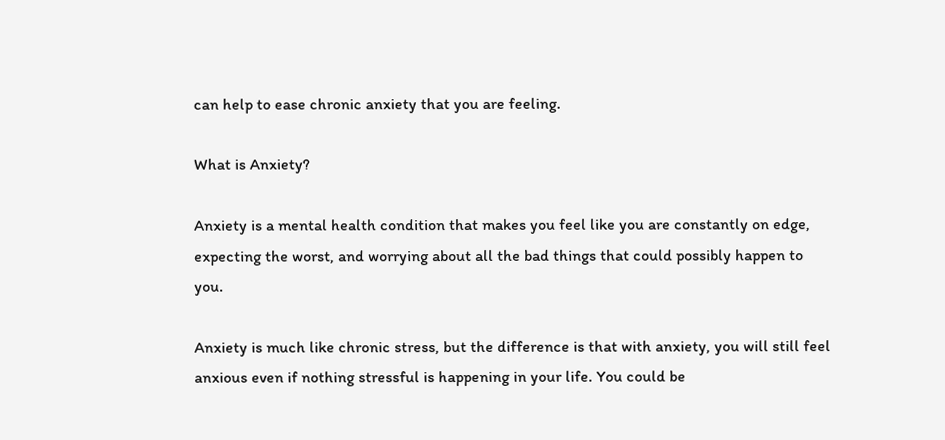can help to ease chronic anxiety that you are feeling.

What is Anxiety?

Anxiety is a mental health condition that makes you feel like you are constantly on edge, expecting the worst, and worrying about all the bad things that could possibly happen to you.

Anxiety is much like chronic stress, but the difference is that with anxiety, you will still feel anxious even if nothing stressful is happening in your life. You could be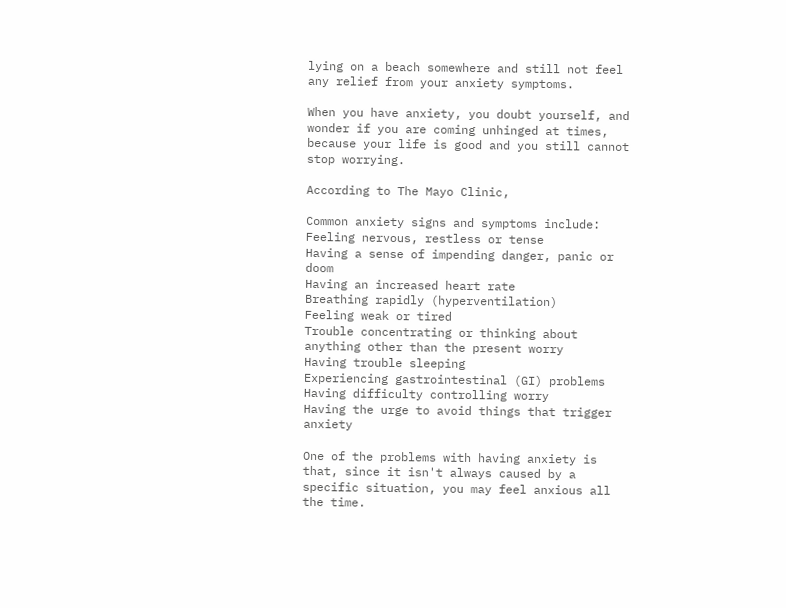lying on a beach somewhere and still not feel any relief from your anxiety symptoms.

When you have anxiety, you doubt yourself, and wonder if you are coming unhinged at times, because your life is good and you still cannot stop worrying.

According to The Mayo Clinic,

Common anxiety signs and symptoms include:
Feeling nervous, restless or tense
Having a sense of impending danger, panic or doom
Having an increased heart rate
Breathing rapidly (hyperventilation)
Feeling weak or tired
Trouble concentrating or thinking about anything other than the present worry
Having trouble sleeping
Experiencing gastrointestinal (GI) problems
Having difficulty controlling worry
Having the urge to avoid things that trigger anxiety

One of the problems with having anxiety is that, since it isn't always caused by a specific situation, you may feel anxious all the time.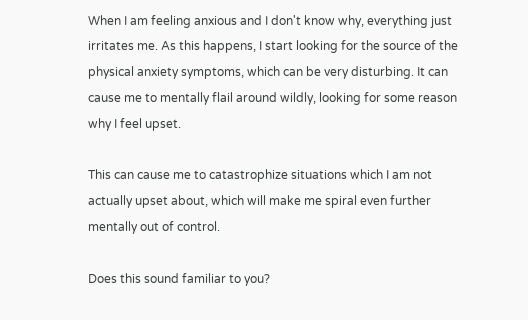When I am feeling anxious and I don't know why, everything just irritates me. As this happens, I start looking for the source of the physical anxiety symptoms, which can be very disturbing. It can cause me to mentally flail around wildly, looking for some reason why I feel upset.

This can cause me to catastrophize situations which I am not actually upset about, which will make me spiral even further mentally out of control.

Does this sound familiar to you?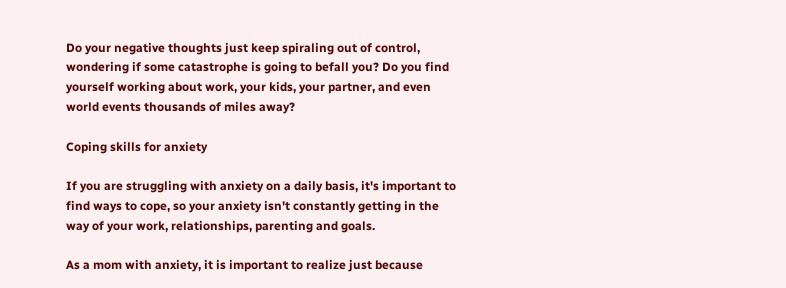Do your negative thoughts just keep spiraling out of control, wondering if some catastrophe is going to befall you? Do you find yourself working about work, your kids, your partner, and even world events thousands of miles away?

Coping skills for anxiety

If you are struggling with anxiety on a daily basis, it's important to find ways to cope, so your anxiety isn't constantly getting in the way of your work, relationships, parenting and goals.

As a mom with anxiety, it is important to realize just because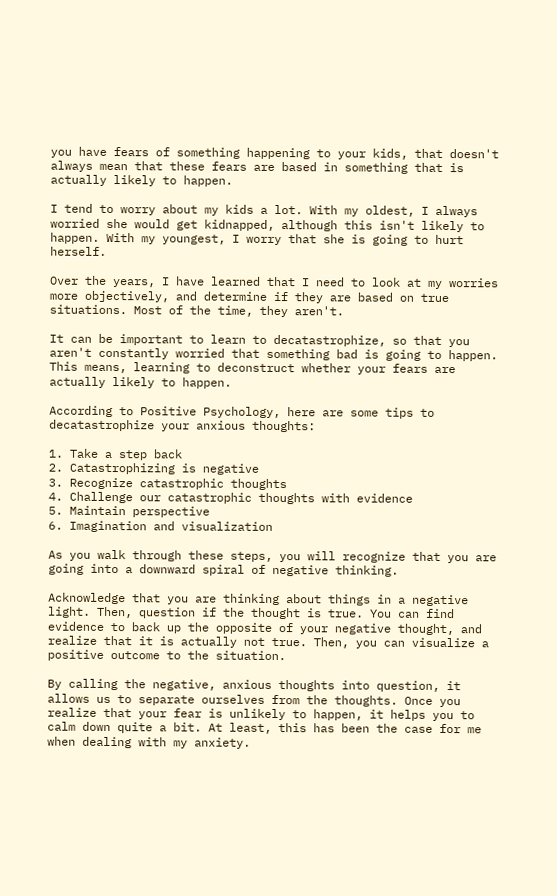you have fears of something happening to your kids, that doesn't always mean that these fears are based in something that is actually likely to happen.

I tend to worry about my kids a lot. With my oldest, I always worried she would get kidnapped, although this isn't likely to happen. With my youngest, I worry that she is going to hurt herself.

Over the years, I have learned that I need to look at my worries more objectively, and determine if they are based on true situations. Most of the time, they aren't.

It can be important to learn to decatastrophize, so that you aren't constantly worried that something bad is going to happen. This means, learning to deconstruct whether your fears are actually likely to happen.

According to Positive Psychology, here are some tips to decatastrophize your anxious thoughts:

1. Take a step back
2. Catastrophizing is negative
3. Recognize catastrophic thoughts
4. Challenge our catastrophic thoughts with evidence
5. Maintain perspective
6. Imagination and visualization

As you walk through these steps, you will recognize that you are going into a downward spiral of negative thinking.

Acknowledge that you are thinking about things in a negative light. Then, question if the thought is true. You can find evidence to back up the opposite of your negative thought, and realize that it is actually not true. Then, you can visualize a positive outcome to the situation.

By calling the negative, anxious thoughts into question, it allows us to separate ourselves from the thoughts. Once you realize that your fear is unlikely to happen, it helps you to calm down quite a bit. At least, this has been the case for me when dealing with my anxiety.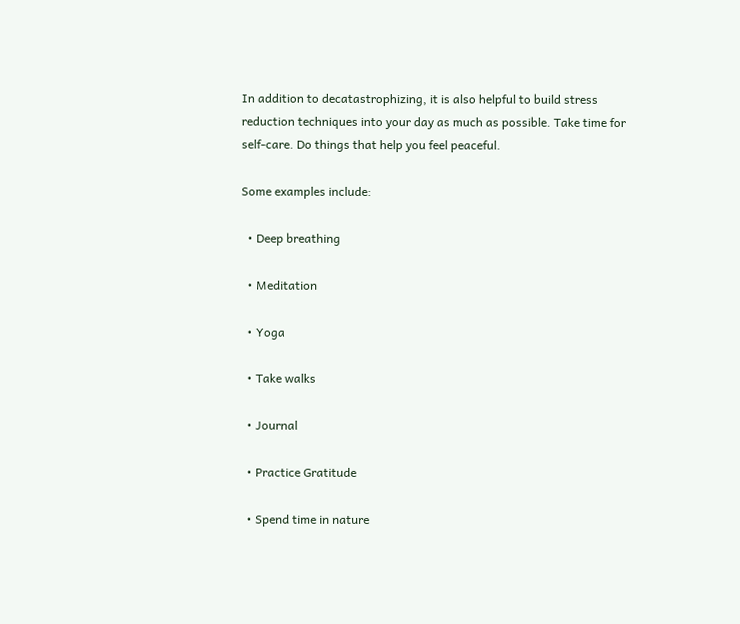In addition to decatastrophizing, it is also helpful to build stress reduction techniques into your day as much as possible. Take time for self-care. Do things that help you feel peaceful.

Some examples include:

  • Deep breathing

  • Meditation

  • Yoga

  • Take walks

  • Journal

  • Practice Gratitude

  • Spend time in nature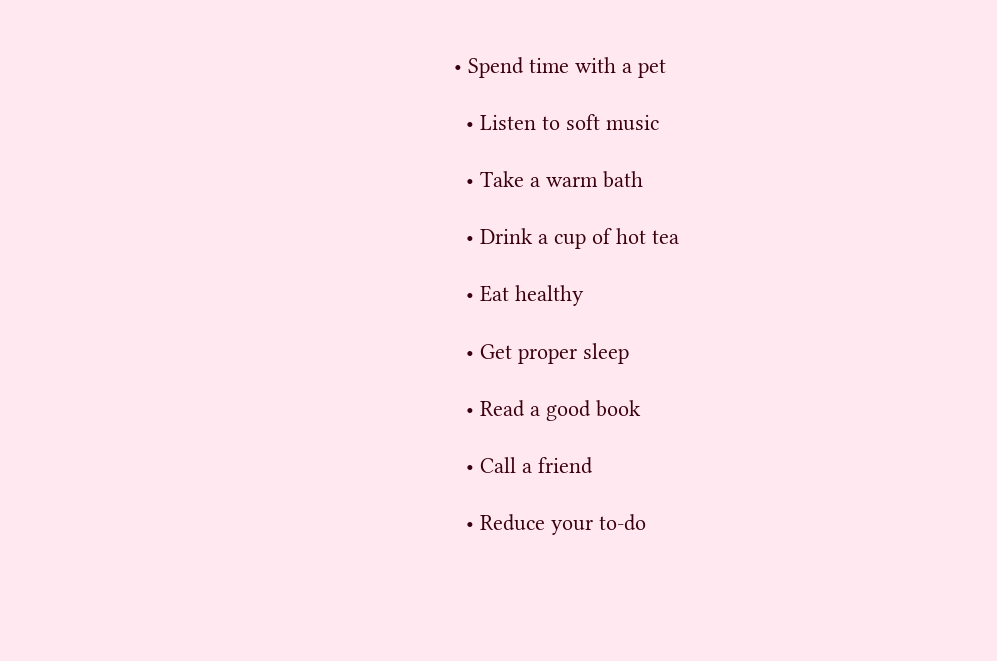• Spend time with a pet

  • Listen to soft music

  • Take a warm bath

  • Drink a cup of hot tea

  • Eat healthy

  • Get proper sleep

  • Read a good book

  • Call a friend

  • Reduce your to-do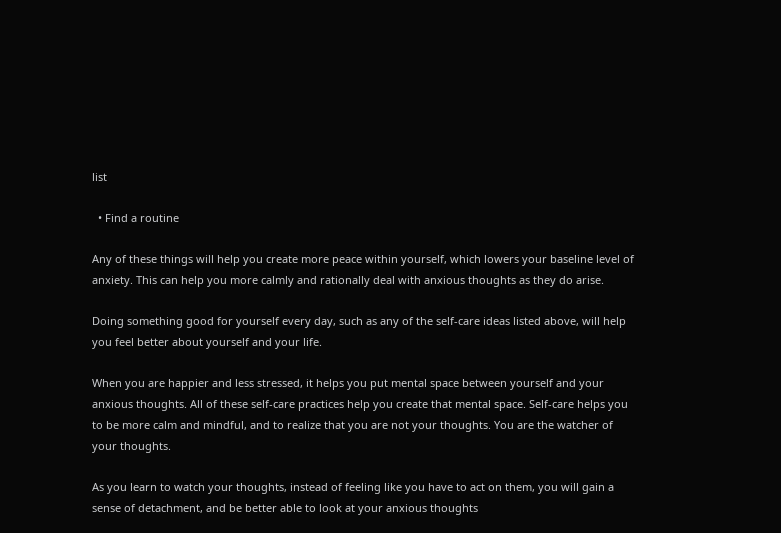list

  • Find a routine

Any of these things will help you create more peace within yourself, which lowers your baseline level of anxiety. This can help you more calmly and rationally deal with anxious thoughts as they do arise.

Doing something good for yourself every day, such as any of the self-care ideas listed above, will help you feel better about yourself and your life.

When you are happier and less stressed, it helps you put mental space between yourself and your anxious thoughts. All of these self-care practices help you create that mental space. Self-care helps you to be more calm and mindful, and to realize that you are not your thoughts. You are the watcher of your thoughts.

As you learn to watch your thoughts, instead of feeling like you have to act on them, you will gain a sense of detachment, and be better able to look at your anxious thoughts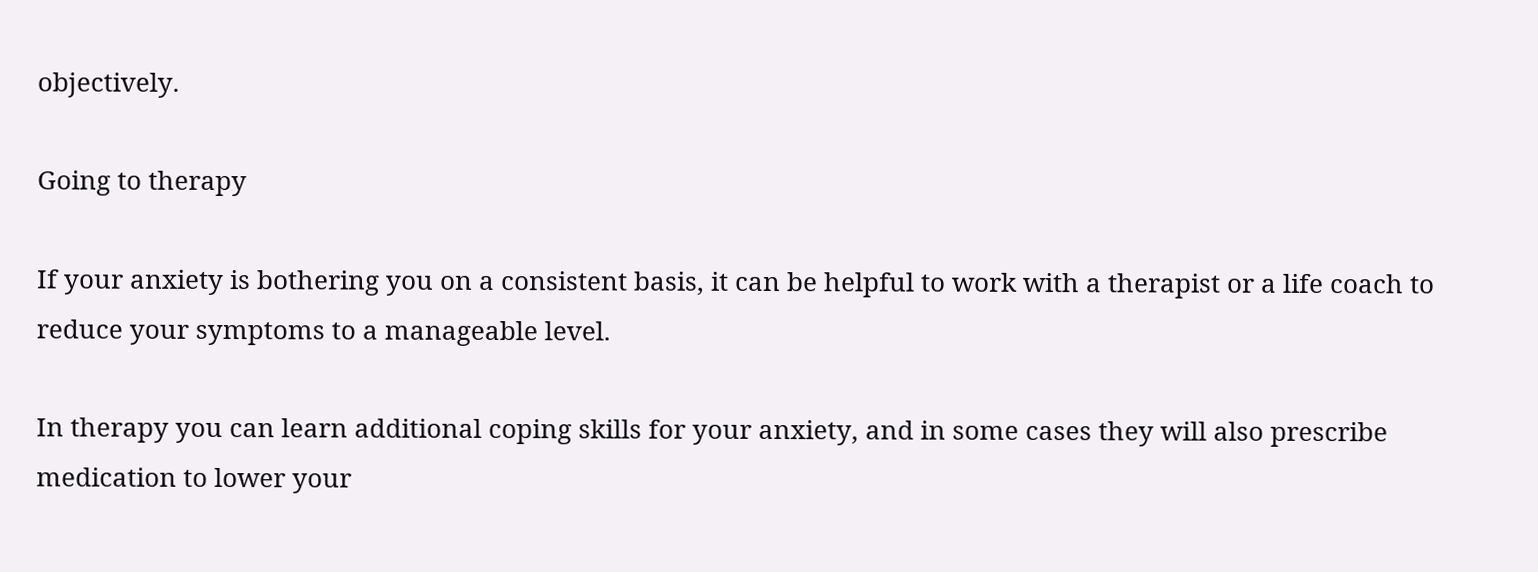objectively.

Going to therapy

If your anxiety is bothering you on a consistent basis, it can be helpful to work with a therapist or a life coach to reduce your symptoms to a manageable level.

In therapy you can learn additional coping skills for your anxiety, and in some cases they will also prescribe medication to lower your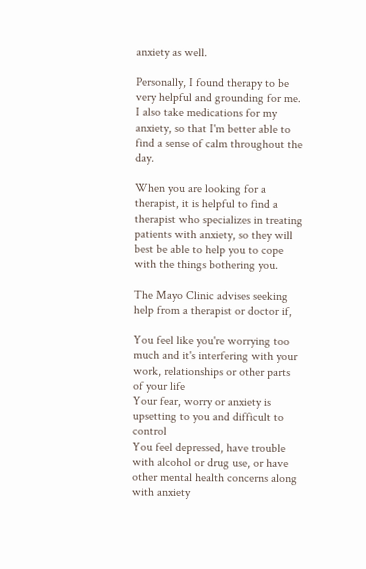anxiety as well.

Personally, I found therapy to be very helpful and grounding for me. I also take medications for my anxiety, so that I'm better able to find a sense of calm throughout the day.

When you are looking for a therapist, it is helpful to find a therapist who specializes in treating patients with anxiety, so they will best be able to help you to cope with the things bothering you.

The Mayo Clinic advises seeking help from a therapist or doctor if,

You feel like you're worrying too much and it's interfering with your work, relationships or other parts of your life
Your fear, worry or anxiety is upsetting to you and difficult to control
You feel depressed, have trouble with alcohol or drug use, or have other mental health concerns along with anxiety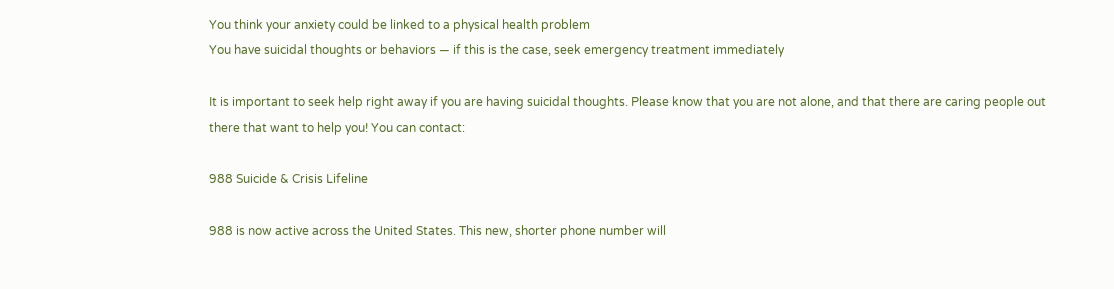You think your anxiety could be linked to a physical health problem
You have suicidal thoughts or behaviors — if this is the case, seek emergency treatment immediately

It is important to seek help right away if you are having suicidal thoughts. Please know that you are not alone, and that there are caring people out there that want to help you! You can contact:

988 Suicide & Crisis Lifeline

988 is now active across the United States. This new, shorter phone number will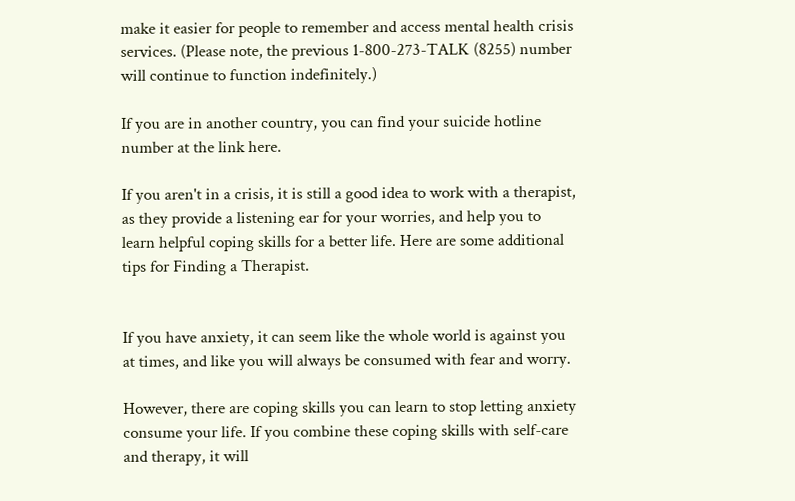make it easier for people to remember and access mental health crisis services. (Please note, the previous 1-800-273-TALK (8255) number will continue to function indefinitely.)

If you are in another country, you can find your suicide hotline number at the link here.

If you aren't in a crisis, it is still a good idea to work with a therapist, as they provide a listening ear for your worries, and help you to learn helpful coping skills for a better life. Here are some additional tips for Finding a Therapist.


If you have anxiety, it can seem like the whole world is against you at times, and like you will always be consumed with fear and worry.

However, there are coping skills you can learn to stop letting anxiety consume your life. If you combine these coping skills with self-care and therapy, it will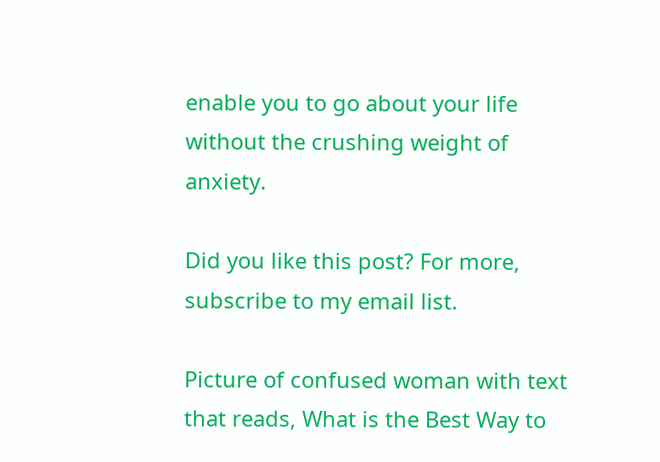enable you to go about your life without the crushing weight of anxiety.

Did you like this post? For more, subscribe to my email list.

Picture of confused woman with text that reads, What is the Best Way to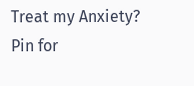Treat my Anxiety?
Pin for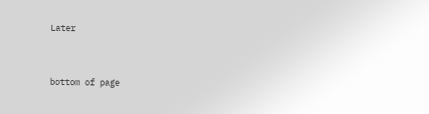Later


bottom of page